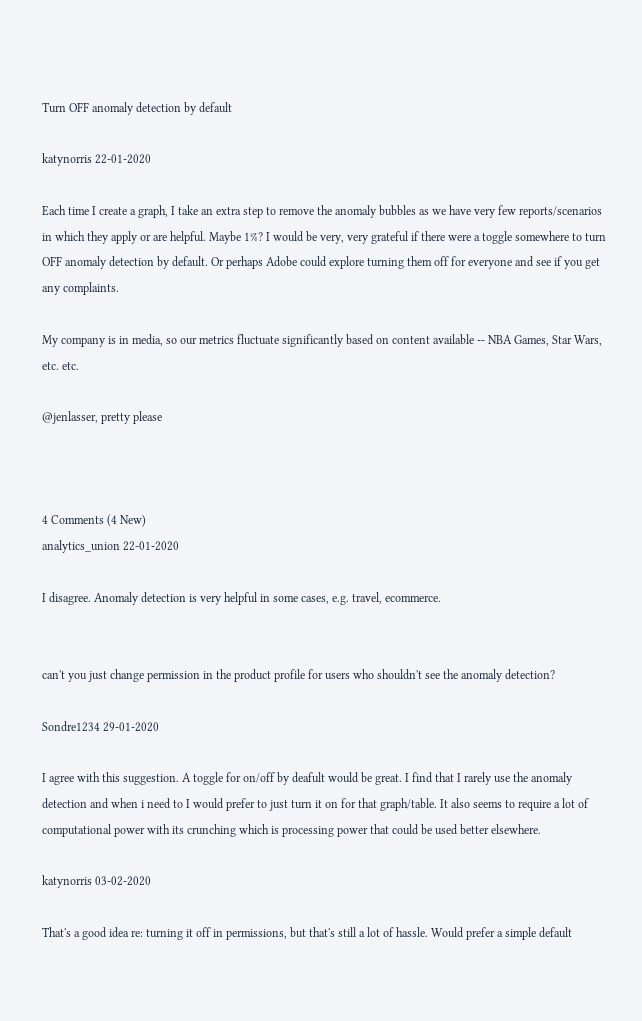Turn OFF anomaly detection by default

katynorris 22-01-2020

Each time I create a graph, I take an extra step to remove the anomaly bubbles as we have very few reports/scenarios in which they apply or are helpful. Maybe 1%? I would be very, very grateful if there were a toggle somewhere to turn OFF anomaly detection by default. Or perhaps Adobe could explore turning them off for everyone and see if you get any complaints.

My company is in media, so our metrics fluctuate significantly based on content available -- NBA Games, Star Wars, etc. etc.

@jenlasser, pretty please



4 Comments (4 New)
analytics_union 22-01-2020

I disagree. Anomaly detection is very helpful in some cases, e.g. travel, ecommerce.


can't you just change permission in the product profile for users who shouldn't see the anomaly detection?

Sondre1234 29-01-2020

I agree with this suggestion. A toggle for on/off by deafult would be great. I find that I rarely use the anomaly detection and when i need to I would prefer to just turn it on for that graph/table. It also seems to require a lot of computational power with its crunching which is processing power that could be used better elsewhere.

katynorris 03-02-2020

That's a good idea re: turning it off in permissions, but that's still a lot of hassle. Would prefer a simple default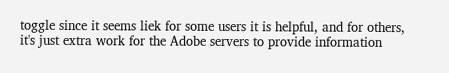toggle since it seems liek for some users it is helpful, and for others, it's just extra work for the Adobe servers to provide information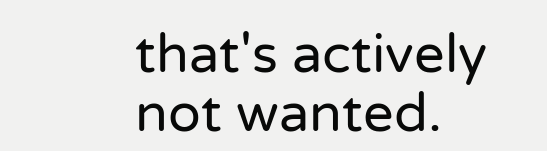that's actively not wanted.